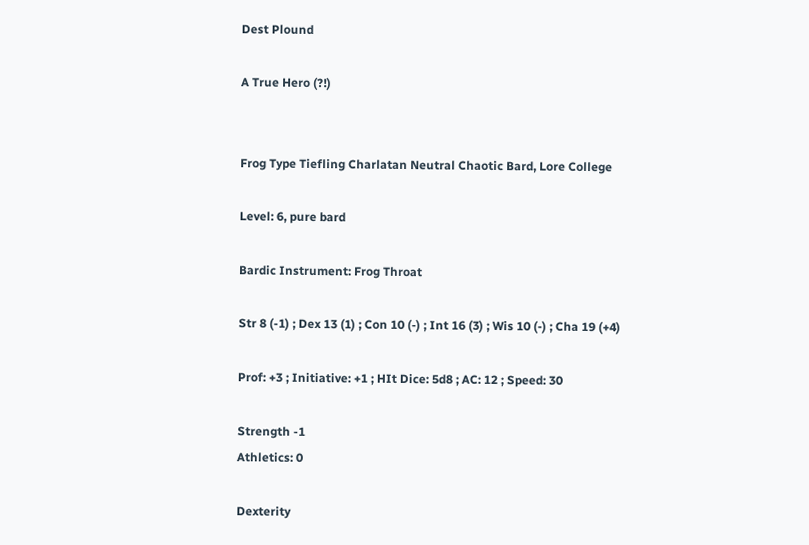Dest Plound

A True Hero (?!)


Frog Type Tiefling Charlatan Neutral Chaotic Bard, Lore College

Level: 6, pure bard

Bardic Instrument: Frog Throat

Str 8 (-1) ; Dex 13 (1) ; Con 10 (-) ; Int 16 (3) ; Wis 10 (-) ; Cha 19 (+4)

Prof: +3 ; Initiative: +1 ; HIt Dice: 5d8 ; AC: 12 ; Speed: 30

Strength -1
Athletics: 0

Dexterity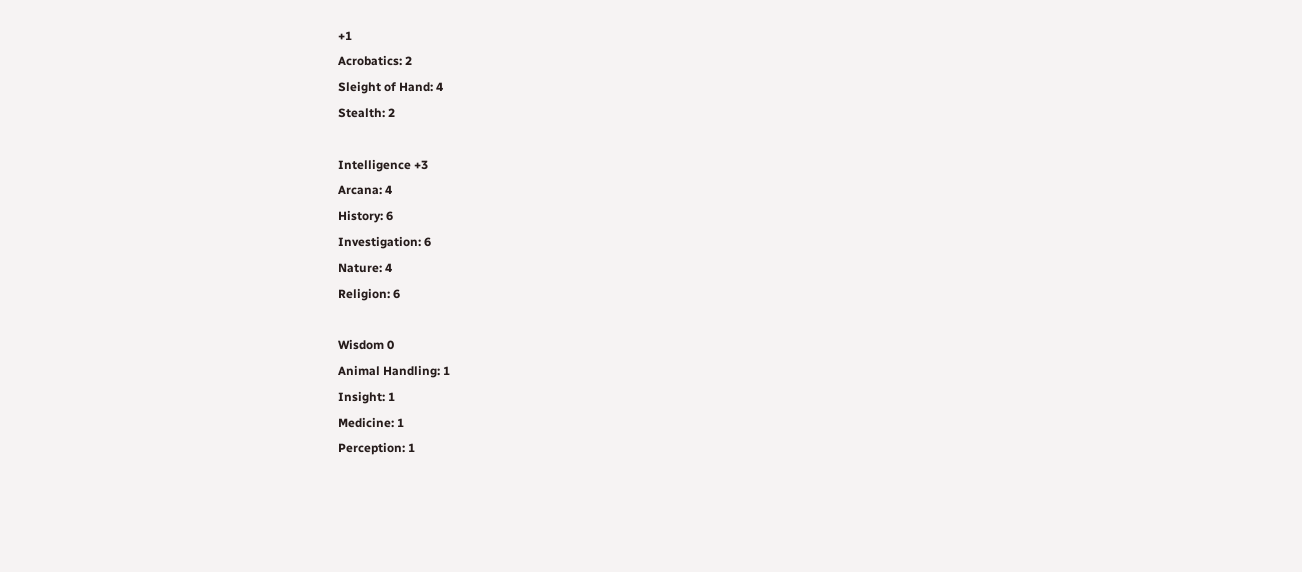+1
Acrobatics: 2
Sleight of Hand: 4
Stealth: 2

Intelligence +3
Arcana: 4
History: 6
Investigation: 6
Nature: 4
Religion: 6

Wisdom 0
Animal Handling: 1
Insight: 1
Medicine: 1
Perception: 1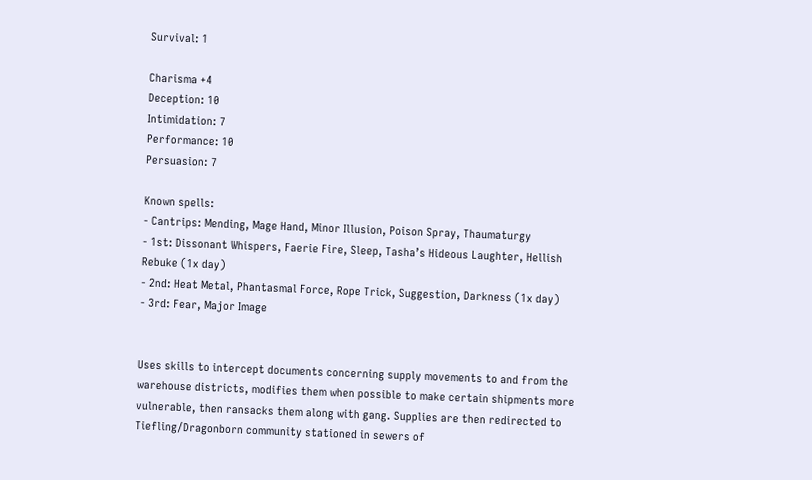Survival: 1

Charisma +4
Deception: 10
Intimidation: 7
Performance: 10
Persuasion: 7

Known spells:
- Cantrips: Mending, Mage Hand, Minor Illusion, Poison Spray, Thaumaturgy
- 1st: Dissonant Whispers, Faerie Fire, Sleep, Tasha’s Hideous Laughter, Hellish Rebuke (1x day)
- 2nd: Heat Metal, Phantasmal Force, Rope Trick, Suggestion, Darkness (1x day)
- 3rd: Fear, Major Image


Uses skills to intercept documents concerning supply movements to and from the warehouse districts, modifies them when possible to make certain shipments more vulnerable, then ransacks them along with gang. Supplies are then redirected to Tiefling/Dragonborn community stationed in sewers of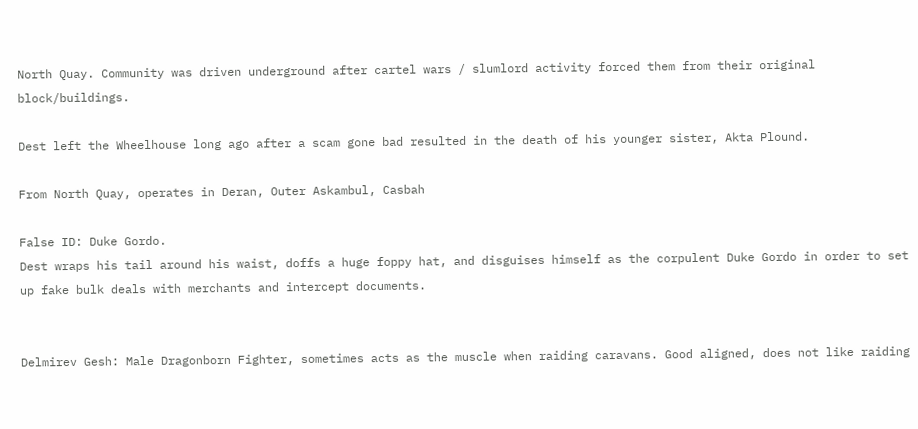North Quay. Community was driven underground after cartel wars / slumlord activity forced them from their original block/buildings.

Dest left the Wheelhouse long ago after a scam gone bad resulted in the death of his younger sister, Akta Plound.

From North Quay, operates in Deran, Outer Askambul, Casbah

False ID: Duke Gordo.
Dest wraps his tail around his waist, doffs a huge foppy hat, and disguises himself as the corpulent Duke Gordo in order to set up fake bulk deals with merchants and intercept documents.


Delmirev Gesh: Male Dragonborn Fighter, sometimes acts as the muscle when raiding caravans. Good aligned, does not like raiding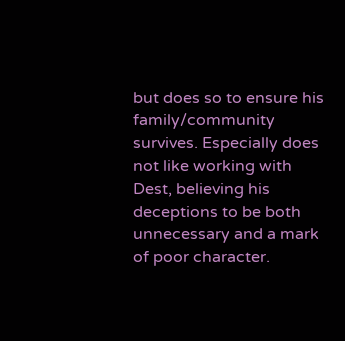but does so to ensure his family/community survives. Especially does not like working with Dest, believing his deceptions to be both unnecessary and a mark of poor character.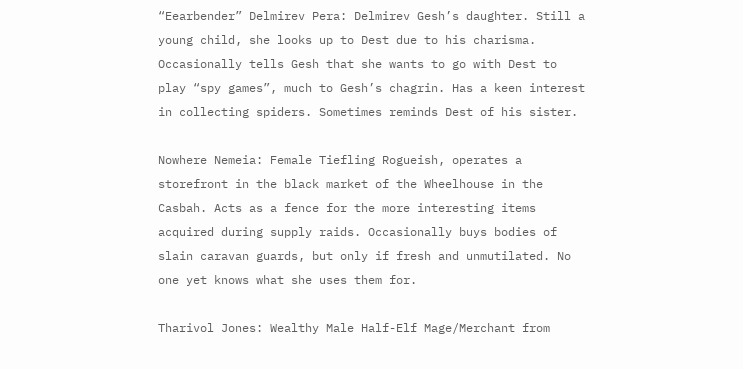“Eearbender” Delmirev Pera: Delmirev Gesh’s daughter. Still a young child, she looks up to Dest due to his charisma. Occasionally tells Gesh that she wants to go with Dest to play “spy games”, much to Gesh’s chagrin. Has a keen interest in collecting spiders. Sometimes reminds Dest of his sister.

Nowhere Nemeia: Female Tiefling Rogueish, operates a storefront in the black market of the Wheelhouse in the Casbah. Acts as a fence for the more interesting items acquired during supply raids. Occasionally buys bodies of slain caravan guards, but only if fresh and unmutilated. No one yet knows what she uses them for.

Tharivol Jones: Wealthy Male Half-Elf Mage/Merchant from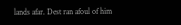lands afar. Dest ran afoul of him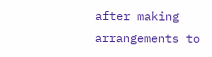after making arrangements to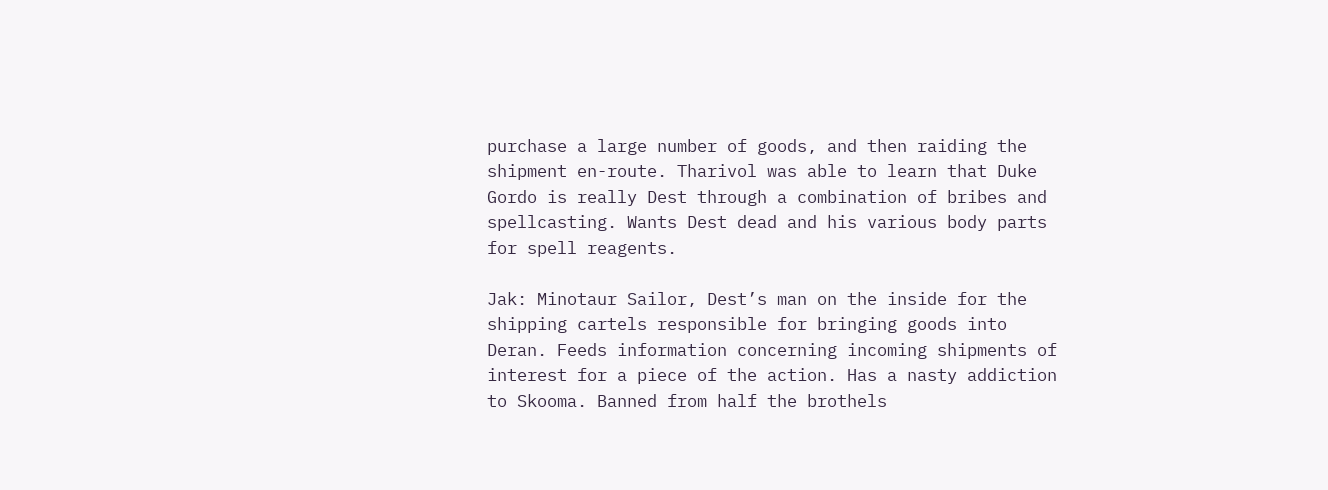purchase a large number of goods, and then raiding the shipment en-route. Tharivol was able to learn that Duke Gordo is really Dest through a combination of bribes and spellcasting. Wants Dest dead and his various body parts for spell reagents.

Jak: Minotaur Sailor, Dest’s man on the inside for the shipping cartels responsible for bringing goods into Deran. Feeds information concerning incoming shipments of interest for a piece of the action. Has a nasty addiction to Skooma. Banned from half the brothels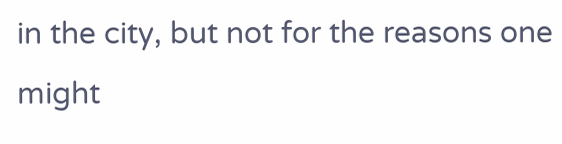in the city, but not for the reasons one might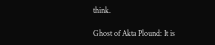think.

Ghost of Akta Plound: It is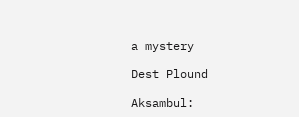a mystery

Dest Plound

Aksambul: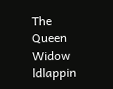The Queen Widow ldlappin